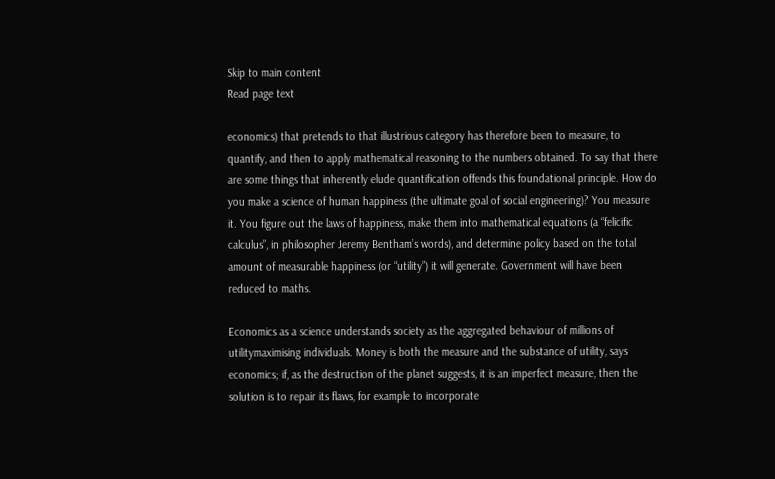Skip to main content
Read page text

economics) that pretends to that illustrious category has therefore been to measure, to quantify, and then to apply mathematical reasoning to the numbers obtained. To say that there are some things that inherently elude quantification offends this foundational principle. How do you make a science of human happiness (the ultimate goal of social engineering)? You measure it. You figure out the laws of happiness, make them into mathematical equations (a “felicific calculus”, in philosopher Jeremy Bentham’s words), and determine policy based on the total amount of measurable happiness (or “utility”) it will generate. Government will have been reduced to maths.

Economics as a science understands society as the aggregated behaviour of millions of utilitymaximising individuals. Money is both the measure and the substance of utility, says economics; if, as the destruction of the planet suggests, it is an imperfect measure, then the solution is to repair its flaws, for example to incorporate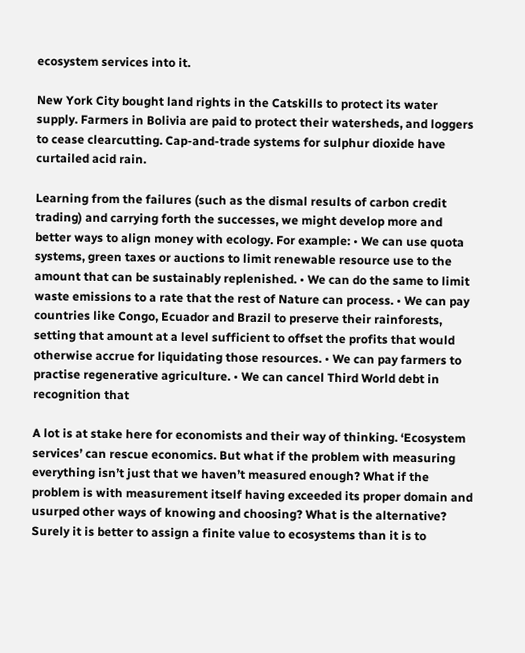ecosystem services into it.

New York City bought land rights in the Catskills to protect its water supply. Farmers in Bolivia are paid to protect their watersheds, and loggers to cease clearcutting. Cap-and-trade systems for sulphur dioxide have curtailed acid rain.

Learning from the failures (such as the dismal results of carbon credit trading) and carrying forth the successes, we might develop more and better ways to align money with ecology. For example: • We can use quota systems, green taxes or auctions to limit renewable resource use to the amount that can be sustainably replenished. • We can do the same to limit waste emissions to a rate that the rest of Nature can process. • We can pay countries like Congo, Ecuador and Brazil to preserve their rainforests, setting that amount at a level sufficient to offset the profits that would otherwise accrue for liquidating those resources. • We can pay farmers to practise regenerative agriculture. • We can cancel Third World debt in recognition that

A lot is at stake here for economists and their way of thinking. ‘Ecosystem services’ can rescue economics. But what if the problem with measuring everything isn’t just that we haven’t measured enough? What if the problem is with measurement itself having exceeded its proper domain and usurped other ways of knowing and choosing? What is the alternative? Surely it is better to assign a finite value to ecosystems than it is to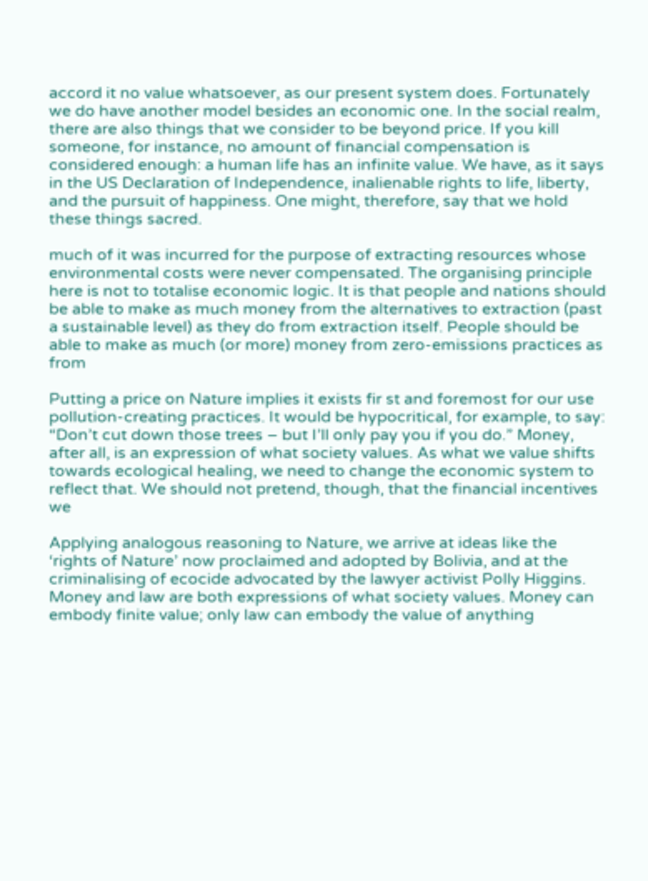accord it no value whatsoever, as our present system does. Fortunately we do have another model besides an economic one. In the social realm, there are also things that we consider to be beyond price. If you kill someone, for instance, no amount of financial compensation is considered enough: a human life has an infinite value. We have, as it says in the US Declaration of Independence, inalienable rights to life, liberty, and the pursuit of happiness. One might, therefore, say that we hold these things sacred.

much of it was incurred for the purpose of extracting resources whose environmental costs were never compensated. The organising principle here is not to totalise economic logic. It is that people and nations should be able to make as much money from the alternatives to extraction (past a sustainable level) as they do from extraction itself. People should be able to make as much (or more) money from zero-emissions practices as from

Putting a price on Nature implies it exists fir st and foremost for our use pollution-creating practices. It would be hypocritical, for example, to say: “Don’t cut down those trees – but I’ll only pay you if you do.” Money, after all, is an expression of what society values. As what we value shifts towards ecological healing, we need to change the economic system to reflect that. We should not pretend, though, that the financial incentives we

Applying analogous reasoning to Nature, we arrive at ideas like the ‘rights of Nature’ now proclaimed and adopted by Bolivia, and at the criminalising of ecocide advocated by the lawyer activist Polly Higgins. Money and law are both expressions of what society values. Money can embody finite value; only law can embody the value of anything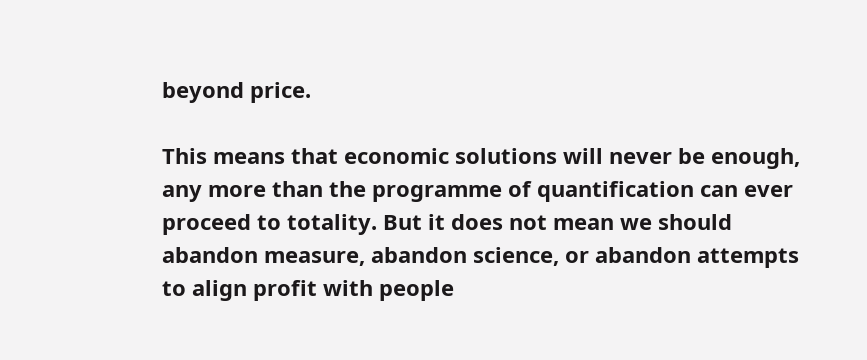beyond price.

This means that economic solutions will never be enough, any more than the programme of quantification can ever proceed to totality. But it does not mean we should abandon measure, abandon science, or abandon attempts to align profit with people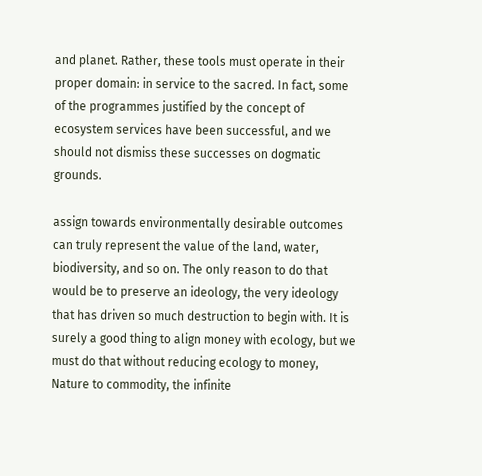and planet. Rather, these tools must operate in their proper domain: in service to the sacred. In fact, some of the programmes justified by the concept of ecosystem services have been successful, and we should not dismiss these successes on dogmatic grounds.

assign towards environmentally desirable outcomes can truly represent the value of the land, water, biodiversity, and so on. The only reason to do that would be to preserve an ideology, the very ideology that has driven so much destruction to begin with. It is surely a good thing to align money with ecology, but we must do that without reducing ecology to money, Nature to commodity, the infinite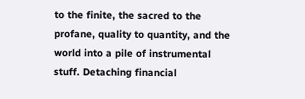to the finite, the sacred to the profane, quality to quantity, and the world into a pile of instrumental stuff. Detaching financial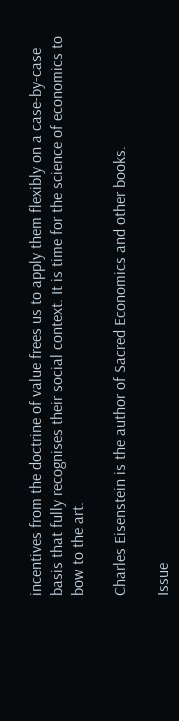incentives from the doctrine of value frees us to apply them flexibly on a case-by-case basis that fully recognises their social context. It is time for the science of economics to bow to the art.

Charles Eisenstein is the author of Sacred Economics and other books.

Issue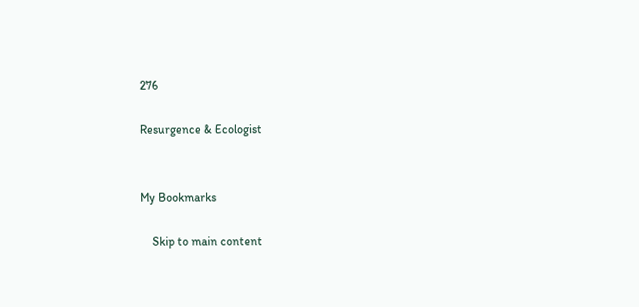276

Resurgence & Ecologist


My Bookmarks

    Skip to main content